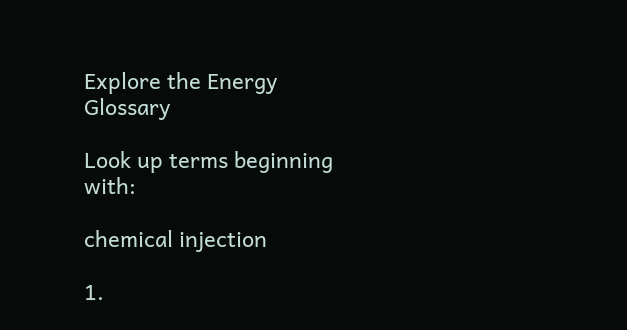Explore the Energy Glossary

Look up terms beginning with:

chemical injection

1.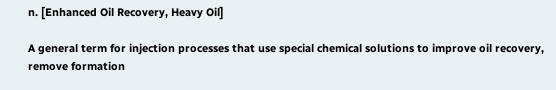n. [Enhanced Oil Recovery, Heavy Oil]

A general term for injection processes that use special chemical solutions to improve oil recovery, remove formation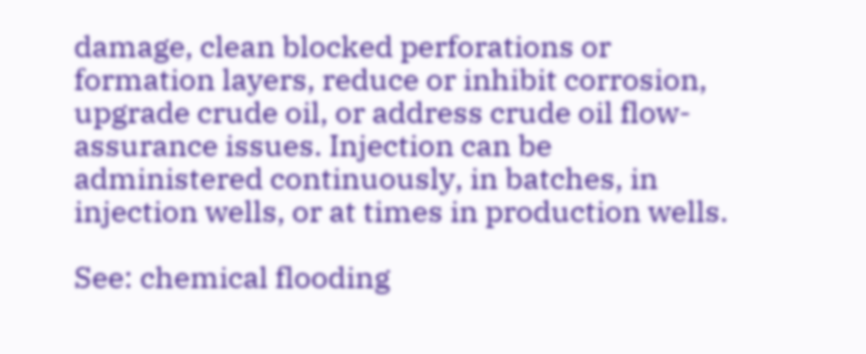damage, clean blocked perforations or formation layers, reduce or inhibit corrosion, upgrade crude oil, or address crude oil flow-assurance issues. Injection can be administered continuously, in batches, in injection wells, or at times in production wells.

See: chemical flooding